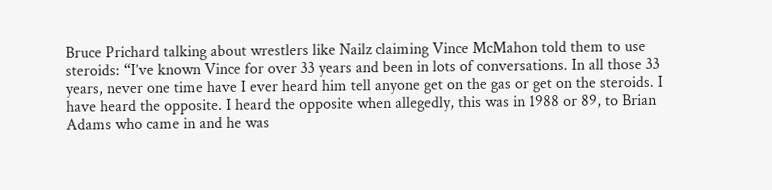Bruce Prichard talking about wrestlers like Nailz claiming Vince McMahon told them to use steroids: “I’ve known Vince for over 33 years and been in lots of conversations. In all those 33 years, never one time have I ever heard him tell anyone get on the gas or get on the steroids. I have heard the opposite. I heard the opposite when allegedly, this was in 1988 or 89, to Brian Adams who came in and he was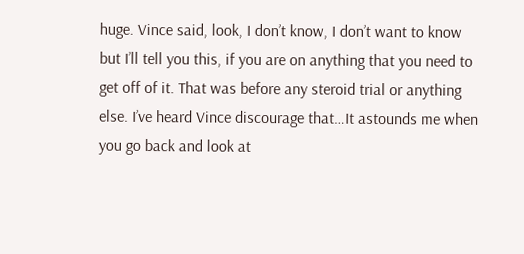huge. Vince said, look, I don’t know, I don’t want to know but I’ll tell you this, if you are on anything that you need to get off of it. That was before any steroid trial or anything else. I’ve heard Vince discourage that…It astounds me when you go back and look at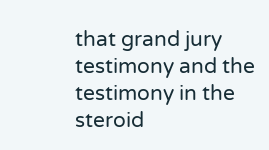that grand jury testimony and the testimony in the steroid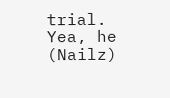trial. Yea, he (Nailz)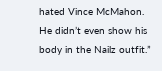hated Vince McMahon. He didn’t even show his body in the Nailz outfit.”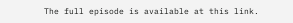The full episode is available at this link.